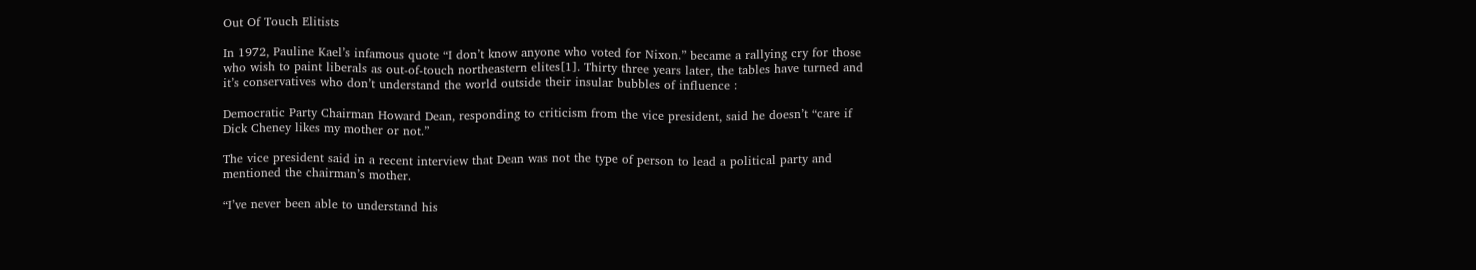Out Of Touch Elitists

In 1972, Pauline Kael’s infamous quote “I don’t know anyone who voted for Nixon.” became a rallying cry for those who wish to paint liberals as out-of-touch northeastern elites[1]. Thirty three years later, the tables have turned and it’s conservatives who don’t understand the world outside their insular bubbles of influence :

Democratic Party Chairman Howard Dean, responding to criticism from the vice president, said he doesn’t “care if Dick Cheney likes my mother or not.”

The vice president said in a recent interview that Dean was not the type of person to lead a political party and mentioned the chairman’s mother.

“I’ve never been able to understand his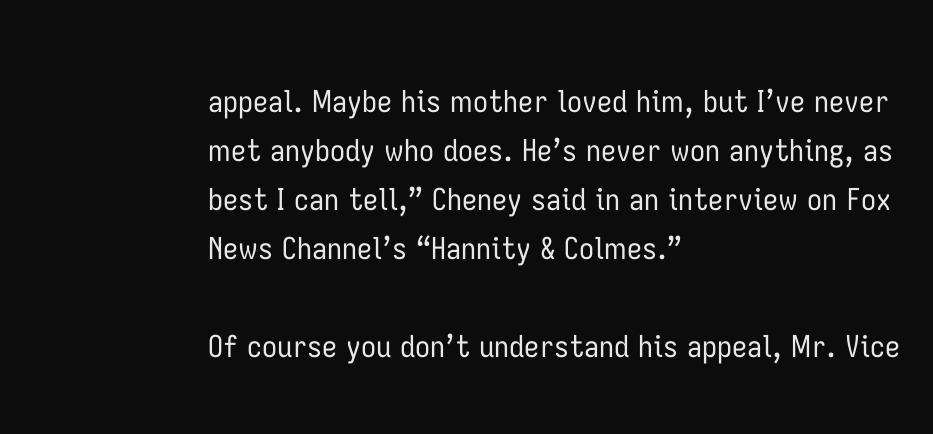appeal. Maybe his mother loved him, but I’ve never met anybody who does. He’s never won anything, as best I can tell,” Cheney said in an interview on Fox News Channel’s “Hannity & Colmes.”

Of course you don’t understand his appeal, Mr. Vice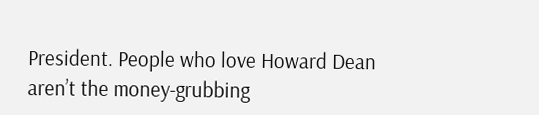President. People who love Howard Dean aren’t the money-grubbing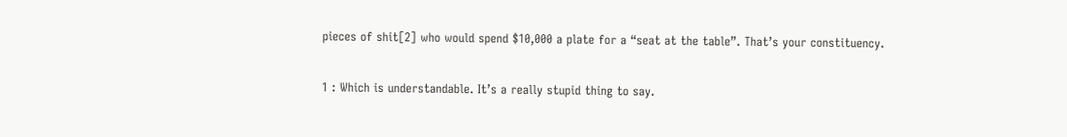pieces of shit[2] who would spend $10,000 a plate for a “seat at the table”. That’s your constituency.

1 : Which is understandable. It’s a really stupid thing to say.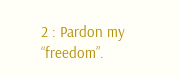2 : Pardon my “freedom”.